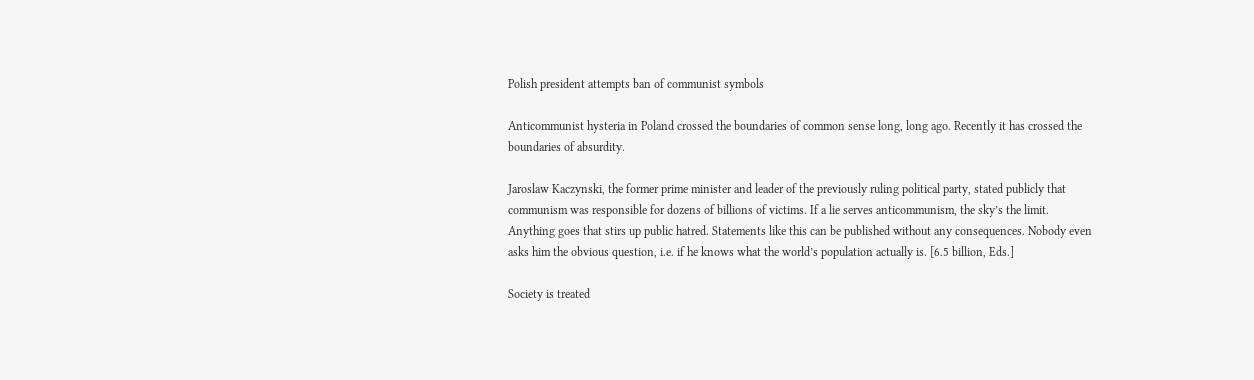Polish president attempts ban of communist symbols

Anticommunist hysteria in Poland crossed the boundaries of common sense long, long ago. Recently it has crossed the boundaries of absurdity.

Jaroslaw Kaczynski, the former prime minister and leader of the previously ruling political party, stated publicly that communism was responsible for dozens of billions of victims. If a lie serves anticommunism, the sky’s the limit. Anything goes that stirs up public hatred. Statements like this can be published without any consequences. Nobody even asks him the obvious question, i.e. if he knows what the world’s population actually is. [6.5 billion, Eds.]

Society is treated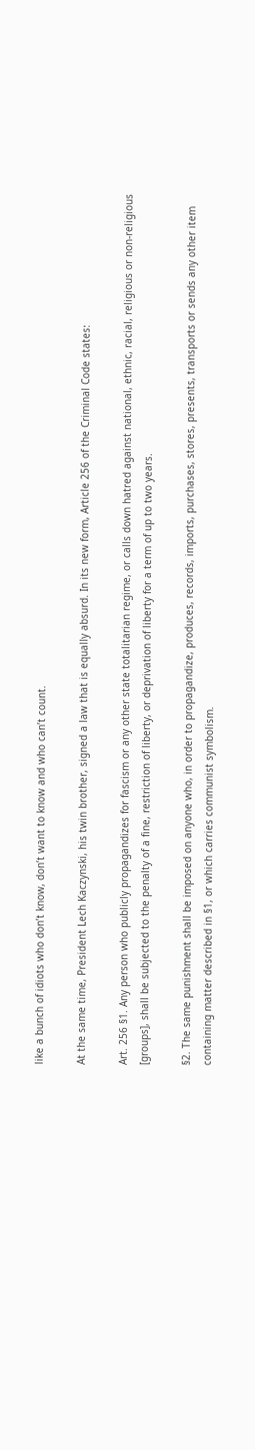like a bunch of idiots who don’t know, don’t want to know and who can’t count.

At the same time, President Lech Kaczynski, his twin brother, signed a law that is equally absurd. In its new form, Article 256 of the Criminal Code states:

Art. 256 §1. Any person who publicly propagandizes for fascism or any other state totalitarian regime, or calls down hatred against national, ethnic, racial, religious or non-religious [groups], shall be subjected to the penalty of a fine, restriction of liberty, or deprivation of liberty for a term of up to two years.

§2. The same punishment shall be imposed on anyone who, in order to propagandize, produces, records, imports, purchases, stores, presents, transports or sends any other item containing matter described in §1, or which carries communist symbolism.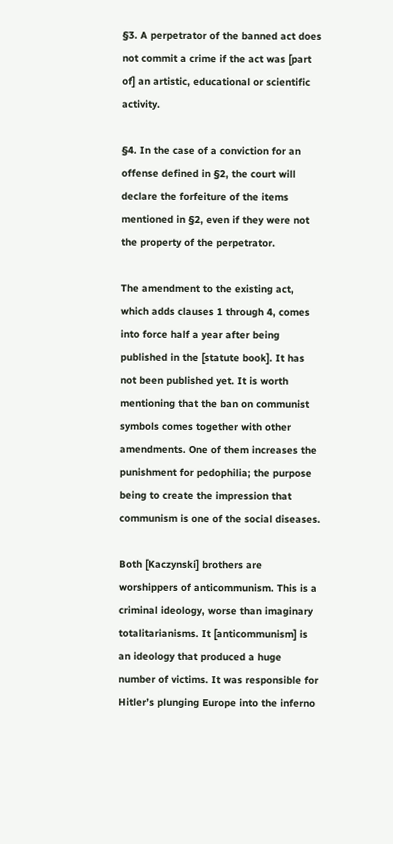§3. A perpetrator of the banned act does not commit a crime if the act was [part of] an artistic, educational or scientific activity.

§4. In the case of a conviction for an offense defined in §2, the court will declare the forfeiture of the items mentioned in §2, even if they were not the property of the perpetrator.

The amendment to the existing act, which adds clauses 1 through 4, comes into force half a year after being published in the [statute book]. It has not been published yet. It is worth mentioning that the ban on communist symbols comes together with other amendments. One of them increases the punishment for pedophilia; the purpose being to create the impression that communism is one of the social diseases.

Both [Kaczynski] brothers are worshippers of anticommunism. This is a criminal ideology, worse than imaginary totalitarianisms. It [anticommunism] is an ideology that produced a huge number of victims. It was responsible for Hitler’s plunging Europe into the inferno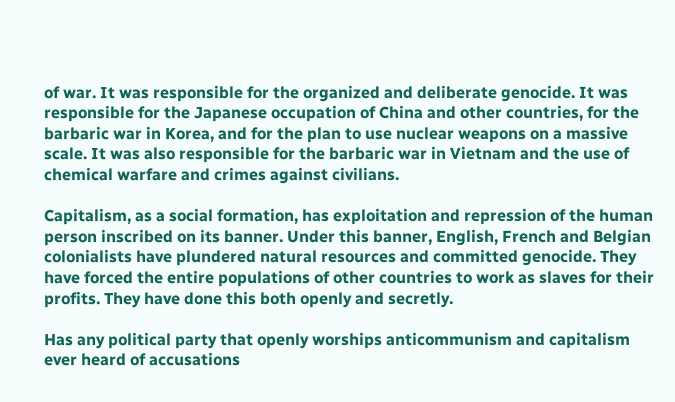of war. It was responsible for the organized and deliberate genocide. It was responsible for the Japanese occupation of China and other countries, for the barbaric war in Korea, and for the plan to use nuclear weapons on a massive scale. It was also responsible for the barbaric war in Vietnam and the use of chemical warfare and crimes against civilians.

Capitalism, as a social formation, has exploitation and repression of the human person inscribed on its banner. Under this banner, English, French and Belgian colonialists have plundered natural resources and committed genocide. They have forced the entire populations of other countries to work as slaves for their profits. They have done this both openly and secretly.

Has any political party that openly worships anticommunism and capitalism ever heard of accusations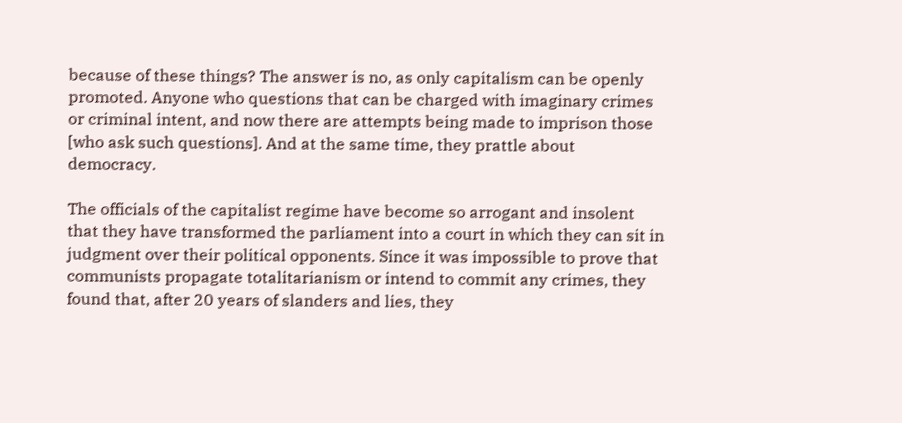because of these things? The answer is no, as only capitalism can be openly promoted. Anyone who questions that can be charged with imaginary crimes or criminal intent, and now there are attempts being made to imprison those [who ask such questions]. And at the same time, they prattle about democracy.

The officials of the capitalist regime have become so arrogant and insolent that they have transformed the parliament into a court in which they can sit in judgment over their political opponents. Since it was impossible to prove that communists propagate totalitarianism or intend to commit any crimes, they found that, after 20 years of slanders and lies, they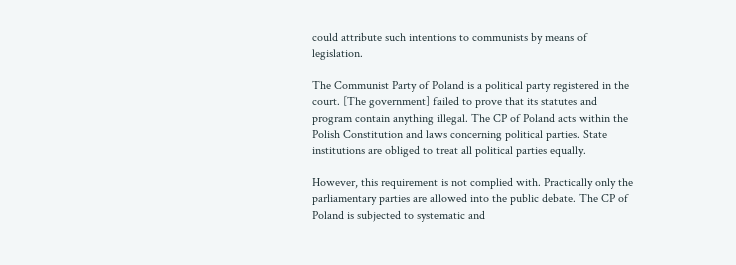could attribute such intentions to communists by means of legislation.

The Communist Party of Poland is a political party registered in the court. [The government] failed to prove that its statutes and program contain anything illegal. The CP of Poland acts within the Polish Constitution and laws concerning political parties. State institutions are obliged to treat all political parties equally.

However, this requirement is not complied with. Practically only the parliamentary parties are allowed into the public debate. The CP of Poland is subjected to systematic and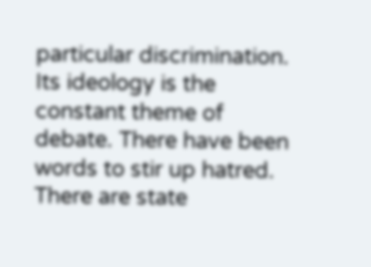particular discrimination. Its ideology is the constant theme of debate. There have been words to stir up hatred. There are state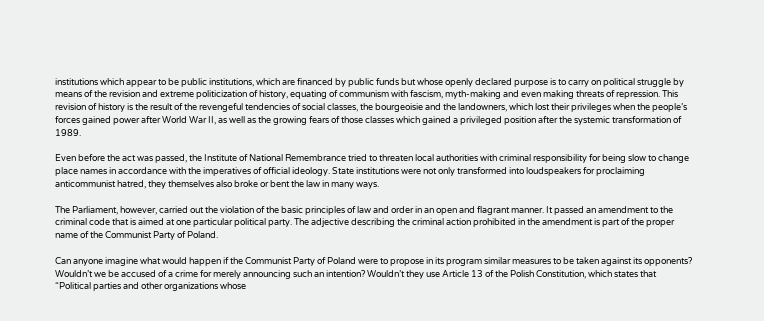institutions which appear to be public institutions, which are financed by public funds but whose openly declared purpose is to carry on political struggle by means of the revision and extreme politicization of history, equating of communism with fascism, myth-making and even making threats of repression. This revision of history is the result of the revengeful tendencies of social classes, the bourgeoisie and the landowners, which lost their privileges when the people’s forces gained power after World War II, as well as the growing fears of those classes which gained a privileged position after the systemic transformation of 1989.

Even before the act was passed, the Institute of National Remembrance tried to threaten local authorities with criminal responsibility for being slow to change place names in accordance with the imperatives of official ideology. State institutions were not only transformed into loudspeakers for proclaiming anticommunist hatred, they themselves also broke or bent the law in many ways.

The Parliament, however, carried out the violation of the basic principles of law and order in an open and flagrant manner. It passed an amendment to the criminal code that is aimed at one particular political party. The adjective describing the criminal action prohibited in the amendment is part of the proper name of the Communist Party of Poland.

Can anyone imagine what would happen if the Communist Party of Poland were to propose in its program similar measures to be taken against its opponents? Wouldn’t we be accused of a crime for merely announcing such an intention? Wouldn’t they use Article 13 of the Polish Constitution, which states that “Political parties and other organizations whose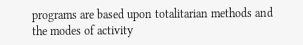programs are based upon totalitarian methods and the modes of activity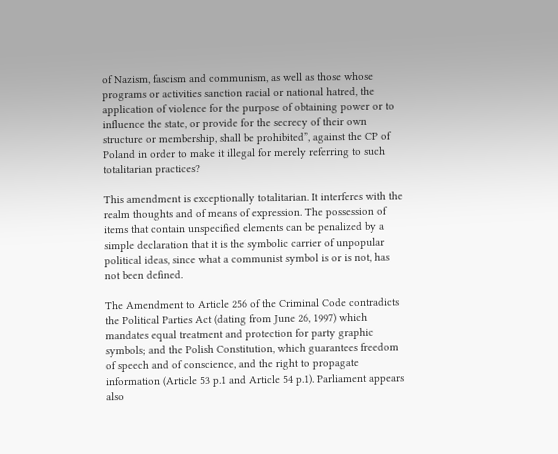of Nazism, fascism and communism, as well as those whose programs or activities sanction racial or national hatred, the application of violence for the purpose of obtaining power or to influence the state, or provide for the secrecy of their own structure or membership, shall be prohibited”, against the CP of Poland in order to make it illegal for merely referring to such totalitarian practices?

This amendment is exceptionally totalitarian. It interferes with the realm thoughts and of means of expression. The possession of items that contain unspecified elements can be penalized by a simple declaration that it is the symbolic carrier of unpopular political ideas, since what a communist symbol is or is not, has not been defined.

The Amendment to Article 256 of the Criminal Code contradicts the Political Parties Act (dating from June 26, 1997) which mandates equal treatment and protection for party graphic symbols; and the Polish Constitution, which guarantees freedom of speech and of conscience, and the right to propagate information (Article 53 p.1 and Article 54 p.1). Parliament appears also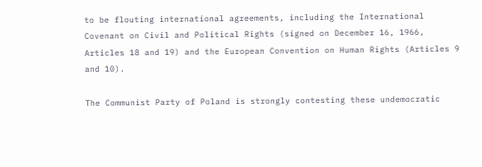to be flouting international agreements, including the International Covenant on Civil and Political Rights (signed on December 16, 1966, Articles 18 and 19) and the European Convention on Human Rights (Articles 9 and 10).

The Communist Party of Poland is strongly contesting these undemocratic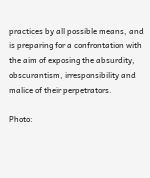practices by all possible means, and is preparing for a confrontation with the aim of exposing the absurdity, obscurantism, irresponsibility and malice of their perpetrators.

Photo: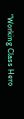“Working Class Hero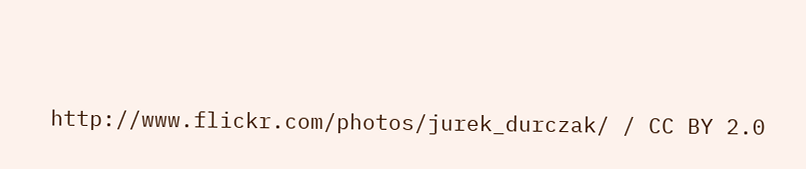http://www.flickr.com/photos/jurek_durczak/ / CC BY 2.0